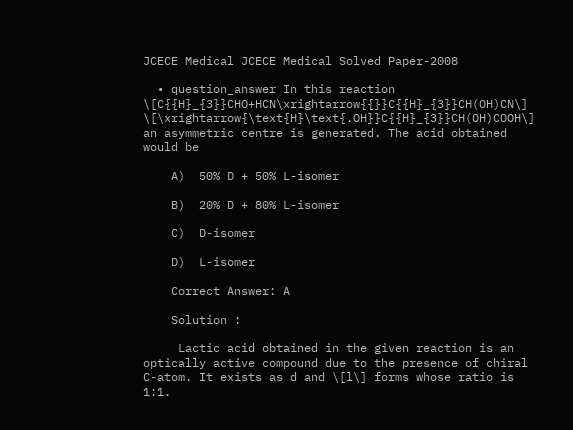JCECE Medical JCECE Medical Solved Paper-2008

  • question_answer In this reaction \[C{{H}_{3}}CHO+HCN\xrightarrow{{}}C{{H}_{3}}CH(OH)CN\] \[\xrightarrow{\text{H}\text{.OH}}C{{H}_{3}}CH(OH)COOH\] an asymmetric centre is generated. The acid obtained would be

    A)  50% D + 50% L-isomer

    B)  20% D + 80% L-isomer

    C)  D-isomer

    D)  L-isomer

    Correct Answer: A

    Solution :

     Lactic acid obtained in the given reaction is an optically active compound due to the presence of chiral C-atom. It exists as d and \[l\] forms whose ratio is 1:1.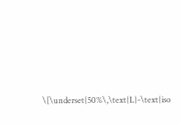\[\underset{50%\,\text{L}-\text{iso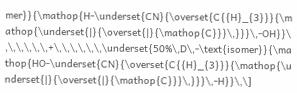mer}}{\mathop{H-\underset{CN}{\overset{C{{H}_{3}}}{\mathop{\underset{|}{\overset{|}{\mathop{C}}}\,}}}\,-OH}}\,\,\,\,\,\,+\,\,\,\,\,\,\underset{50%\,D\,-\text{isomer}}{\mathop{HO-\underset{CN}{\overset{C{{H}_{3}}}{\mathop{\underset{|}{\overset{|}{\mathop{C}}}\,}}}\,-H}}\,\]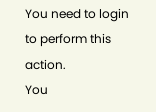You need to login to perform this action.
You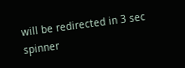will be redirected in 3 sec spinner